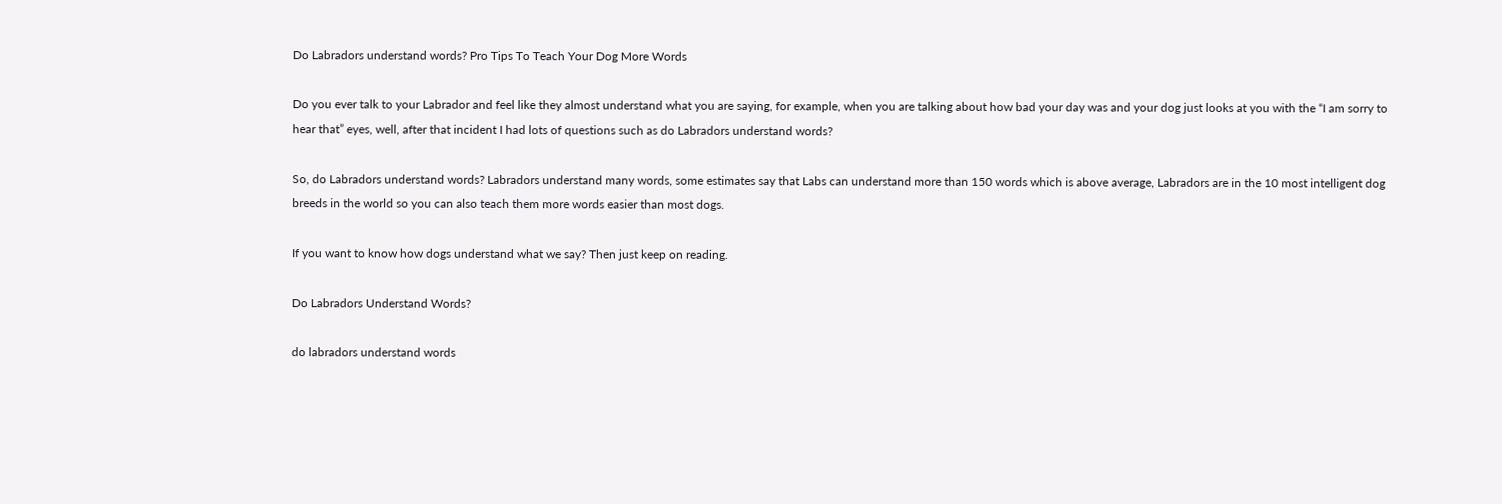Do Labradors understand words? Pro Tips To Teach Your Dog More Words

Do you ever talk to your Labrador and feel like they almost understand what you are saying, for example, when you are talking about how bad your day was and your dog just looks at you with the “I am sorry to hear that” eyes, well, after that incident I had lots of questions such as do Labradors understand words?

So, do Labradors understand words? Labradors understand many words, some estimates say that Labs can understand more than 150 words which is above average, Labradors are in the 10 most intelligent dog breeds in the world so you can also teach them more words easier than most dogs.

If you want to know how dogs understand what we say? Then just keep on reading.

Do Labradors Understand Words?

do labradors understand words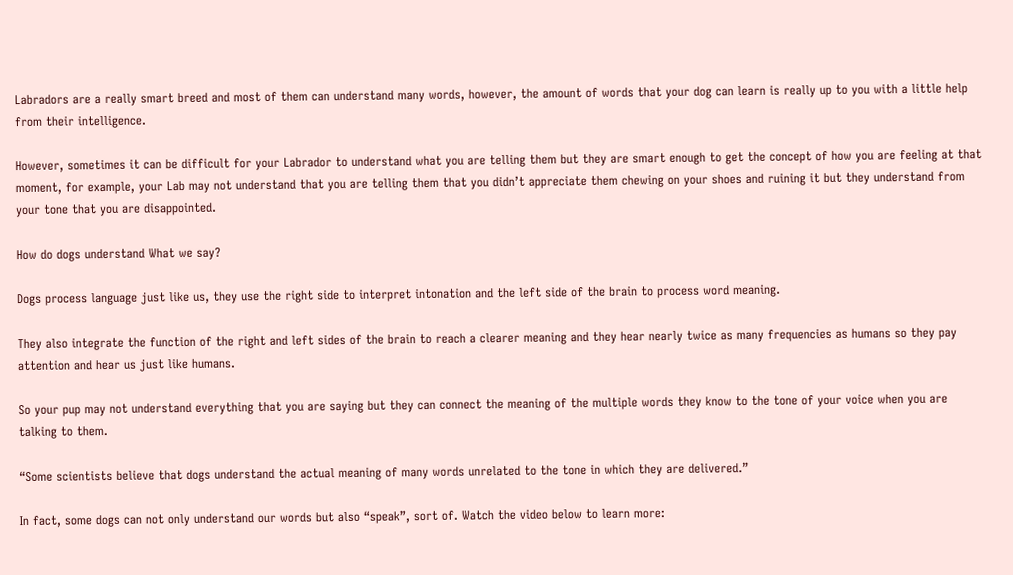Labradors are a really smart breed and most of them can understand many words, however, the amount of words that your dog can learn is really up to you with a little help from their intelligence.

However, sometimes it can be difficult for your Labrador to understand what you are telling them but they are smart enough to get the concept of how you are feeling at that moment, for example, your Lab may not understand that you are telling them that you didn’t appreciate them chewing on your shoes and ruining it but they understand from your tone that you are disappointed.

How do dogs understand What we say?

Dogs process language just like us, they use the right side to interpret intonation and the left side of the brain to process word meaning.

They also integrate the function of the right and left sides of the brain to reach a clearer meaning and they hear nearly twice as many frequencies as humans so they pay attention and hear us just like humans.

So your pup may not understand everything that you are saying but they can connect the meaning of the multiple words they know to the tone of your voice when you are talking to them.

“Some scientists believe that dogs understand the actual meaning of many words unrelated to the tone in which they are delivered.”

In fact, some dogs can not only understand our words but also “speak”, sort of. Watch the video below to learn more: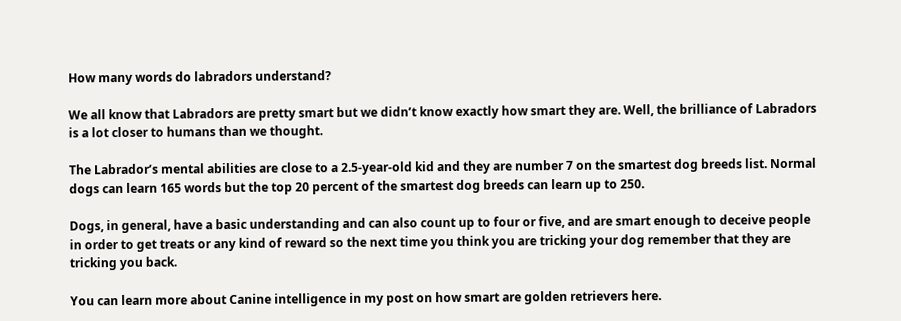How many words do labradors understand?

We all know that Labradors are pretty smart but we didn’t know exactly how smart they are. Well, the brilliance of Labradors is a lot closer to humans than we thought.

The Labrador’s mental abilities are close to a 2.5-year-old kid and they are number 7 on the smartest dog breeds list. Normal dogs can learn 165 words but the top 20 percent of the smartest dog breeds can learn up to 250.

Dogs, in general, have a basic understanding and can also count up to four or five, and are smart enough to deceive people in order to get treats or any kind of reward so the next time you think you are tricking your dog remember that they are tricking you back.

You can learn more about Canine intelligence in my post on how smart are golden retrievers here.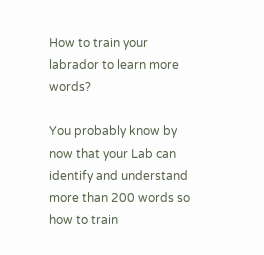How to train your labrador to learn more words?

You probably know by now that your Lab can identify and understand more than 200 words so how to train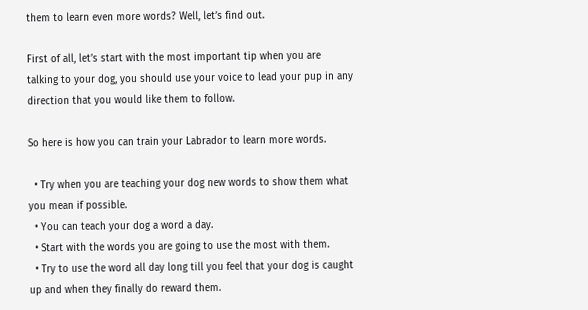them to learn even more words? Well, let’s find out.

First of all, let’s start with the most important tip when you are talking to your dog, you should use your voice to lead your pup in any direction that you would like them to follow.

So here is how you can train your Labrador to learn more words.

  • Try when you are teaching your dog new words to show them what you mean if possible.
  • You can teach your dog a word a day.
  • Start with the words you are going to use the most with them.
  • Try to use the word all day long till you feel that your dog is caught up and when they finally do reward them.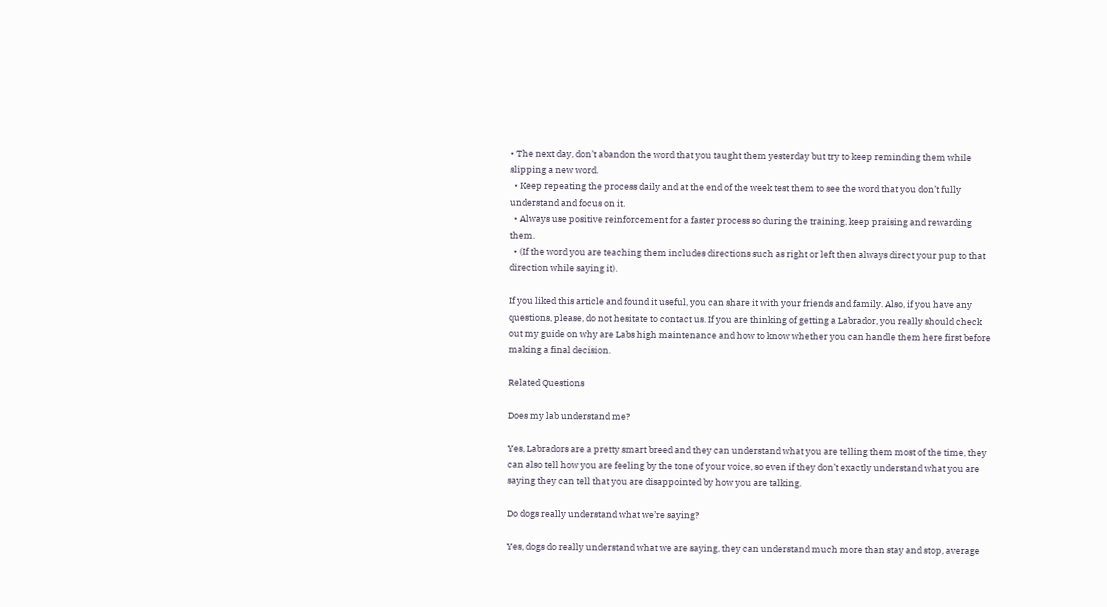• The next day, don’t abandon the word that you taught them yesterday but try to keep reminding them while slipping a new word.
  • Keep repeating the process daily and at the end of the week test them to see the word that you don’t fully understand and focus on it.
  • Always use positive reinforcement for a faster process so during the training, keep praising and rewarding them.
  • (If the word you are teaching them includes directions such as right or left then always direct your pup to that direction while saying it).

If you liked this article and found it useful, you can share it with your friends and family. Also, if you have any questions, please, do not hesitate to contact us. If you are thinking of getting a Labrador, you really should check out my guide on why are Labs high maintenance and how to know whether you can handle them here first before making a final decision.

Related Questions

Does my lab understand me?

Yes, Labradors are a pretty smart breed and they can understand what you are telling them most of the time, they can also tell how you are feeling by the tone of your voice, so even if they don’t exactly understand what you are saying they can tell that you are disappointed by how you are talking.

Do dogs really understand what we’re saying?

Yes, dogs do really understand what we are saying, they can understand much more than stay and stop, average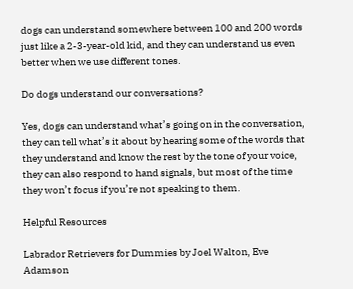dogs can understand somewhere between 100 and 200 words just like a 2-3-year-old kid, and they can understand us even better when we use different tones.

Do dogs understand our conversations?

Yes, dogs can understand what’s going on in the conversation, they can tell what’s it about by hearing some of the words that they understand and know the rest by the tone of your voice, they can also respond to hand signals, but most of the time they won’t focus if you’re not speaking to them.

Helpful Resources

Labrador Retrievers for Dummies by Joel Walton, Eve Adamson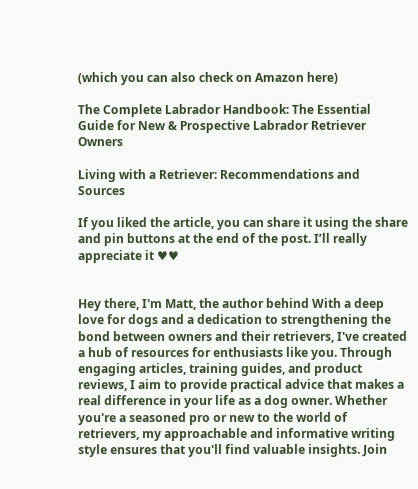(which you can also check on Amazon here)

The Complete Labrador Handbook: The Essential Guide for New & Prospective Labrador Retriever Owners

Living with a Retriever: Recommendations and Sources

If you liked the article, you can share it using the share and pin buttons at the end of the post. I’ll really appreciate it ♥♥


Hey there, I'm Matt, the author behind With a deep love for dogs and a dedication to strengthening the bond between owners and their retrievers, I've created a hub of resources for enthusiasts like you. Through engaging articles, training guides, and product reviews, I aim to provide practical advice that makes a real difference in your life as a dog owner. Whether you're a seasoned pro or new to the world of retrievers, my approachable and informative writing style ensures that you'll find valuable insights. Join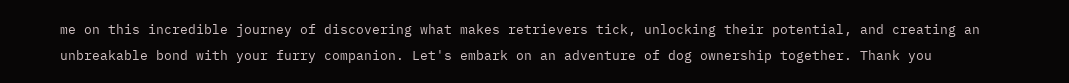me on this incredible journey of discovering what makes retrievers tick, unlocking their potential, and creating an unbreakable bond with your furry companion. Let's embark on an adventure of dog ownership together. Thank you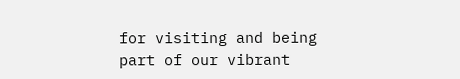for visiting and being part of our vibrant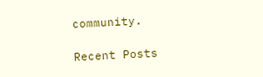community.

Recent Posts